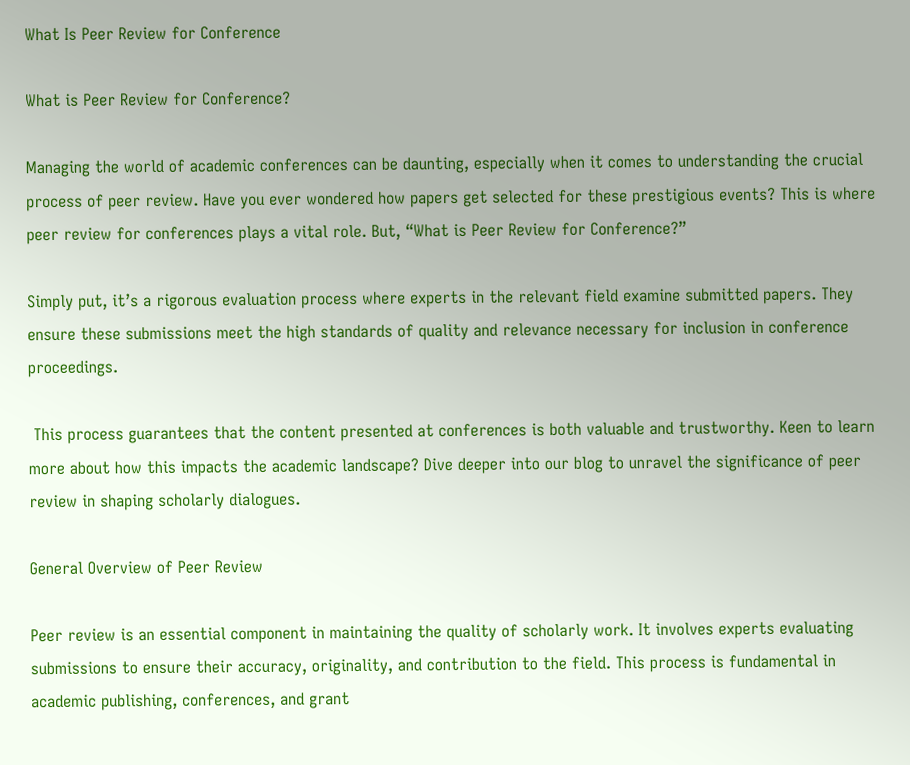What Is Peer Review for Conference

What is Peer Review for Conference?

Managing the world of academic conferences can be daunting, especially when it comes to understanding the crucial process of peer review. Have you ever wondered how papers get selected for these prestigious events? This is where peer review for conferences plays a vital role. But, “What is Peer Review for Conference?”

Simply put, it’s a rigorous evaluation process where experts in the relevant field examine submitted papers. They ensure these submissions meet the high standards of quality and relevance necessary for inclusion in conference proceedings.

 This process guarantees that the content presented at conferences is both valuable and trustworthy. Keen to learn more about how this impacts the academic landscape? Dive deeper into our blog to unravel the significance of peer review in shaping scholarly dialogues.

General Overview of Peer Review

Peer review is an essential component in maintaining the quality of scholarly work. It involves experts evaluating submissions to ensure their accuracy, originality, and contribution to the field. This process is fundamental in academic publishing, conferences, and grant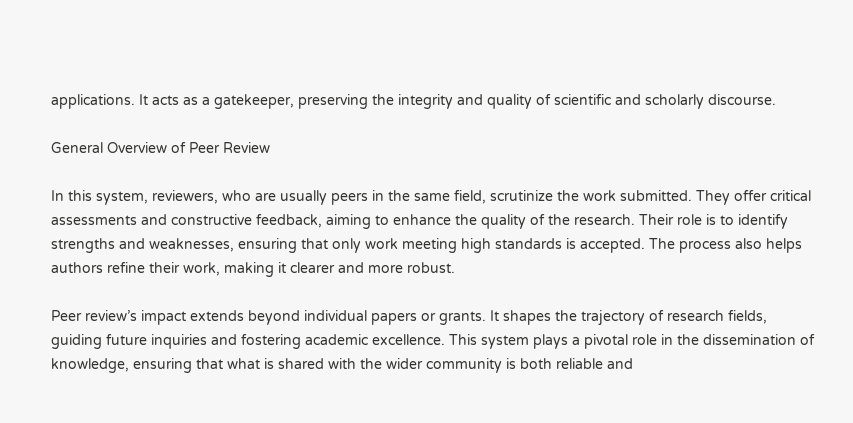applications. It acts as a gatekeeper, preserving the integrity and quality of scientific and scholarly discourse.

General Overview of Peer Review

In this system, reviewers, who are usually peers in the same field, scrutinize the work submitted. They offer critical assessments and constructive feedback, aiming to enhance the quality of the research. Their role is to identify strengths and weaknesses, ensuring that only work meeting high standards is accepted. The process also helps authors refine their work, making it clearer and more robust.

Peer review’s impact extends beyond individual papers or grants. It shapes the trajectory of research fields, guiding future inquiries and fostering academic excellence. This system plays a pivotal role in the dissemination of knowledge, ensuring that what is shared with the wider community is both reliable and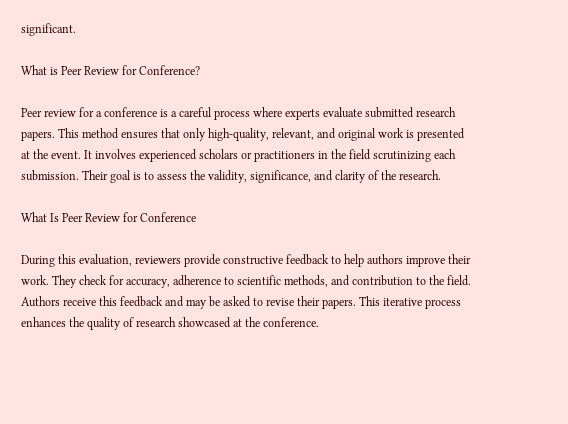significant.

What is Peer Review for Conference?

Peer review for a conference is a careful process where experts evaluate submitted research papers. This method ensures that only high-quality, relevant, and original work is presented at the event. It involves experienced scholars or practitioners in the field scrutinizing each submission. Their goal is to assess the validity, significance, and clarity of the research.

What Is Peer Review for Conference

During this evaluation, reviewers provide constructive feedback to help authors improve their work. They check for accuracy, adherence to scientific methods, and contribution to the field. Authors receive this feedback and may be asked to revise their papers. This iterative process enhances the quality of research showcased at the conference.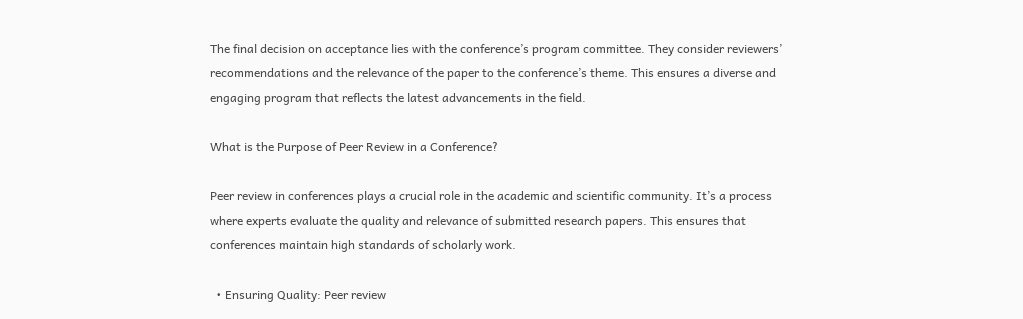The final decision on acceptance lies with the conference’s program committee. They consider reviewers’ recommendations and the relevance of the paper to the conference’s theme. This ensures a diverse and engaging program that reflects the latest advancements in the field.

What is the Purpose of Peer Review in a Conference?

Peer review in conferences plays a crucial role in the academic and scientific community. It’s a process where experts evaluate the quality and relevance of submitted research papers. This ensures that conferences maintain high standards of scholarly work.

  • Ensuring Quality: Peer review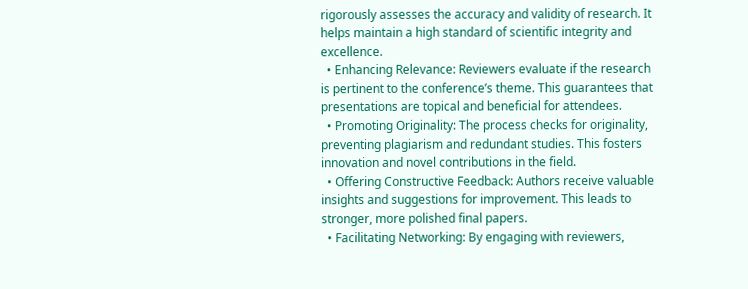rigorously assesses the accuracy and validity of research. It helps maintain a high standard of scientific integrity and excellence.
  • Enhancing Relevance: Reviewers evaluate if the research is pertinent to the conference’s theme. This guarantees that presentations are topical and beneficial for attendees.
  • Promoting Originality: The process checks for originality, preventing plagiarism and redundant studies. This fosters innovation and novel contributions in the field.
  • Offering Constructive Feedback: Authors receive valuable insights and suggestions for improvement. This leads to stronger, more polished final papers.
  • Facilitating Networking: By engaging with reviewers,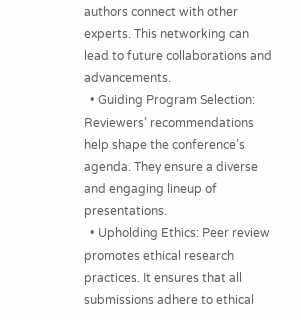authors connect with other experts. This networking can lead to future collaborations and advancements.
  • Guiding Program Selection: Reviewers’ recommendations help shape the conference’s agenda. They ensure a diverse and engaging lineup of presentations.
  • Upholding Ethics: Peer review promotes ethical research practices. It ensures that all submissions adhere to ethical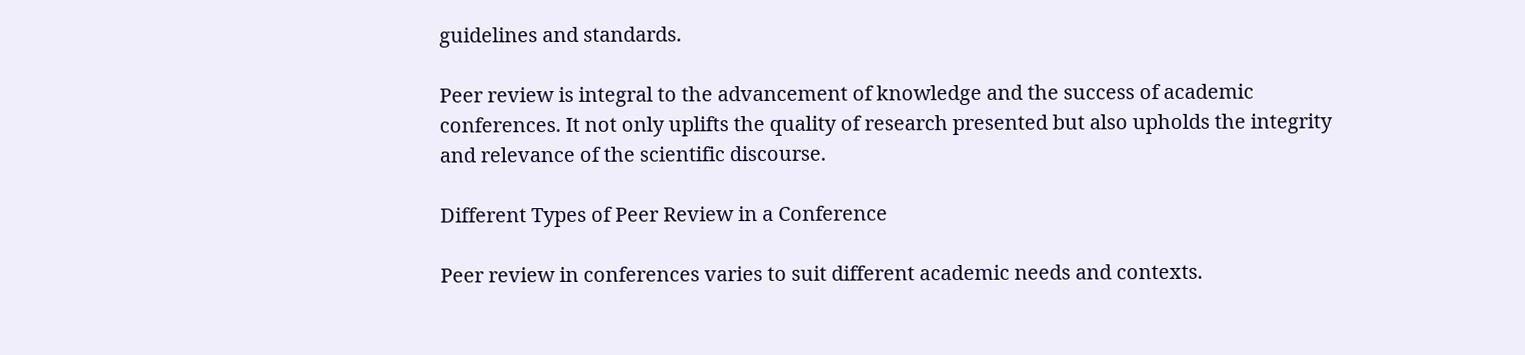guidelines and standards.

Peer review is integral to the advancement of knowledge and the success of academic conferences. It not only uplifts the quality of research presented but also upholds the integrity and relevance of the scientific discourse.

Different Types of Peer Review in a Conference

Peer review in conferences varies to suit different academic needs and contexts.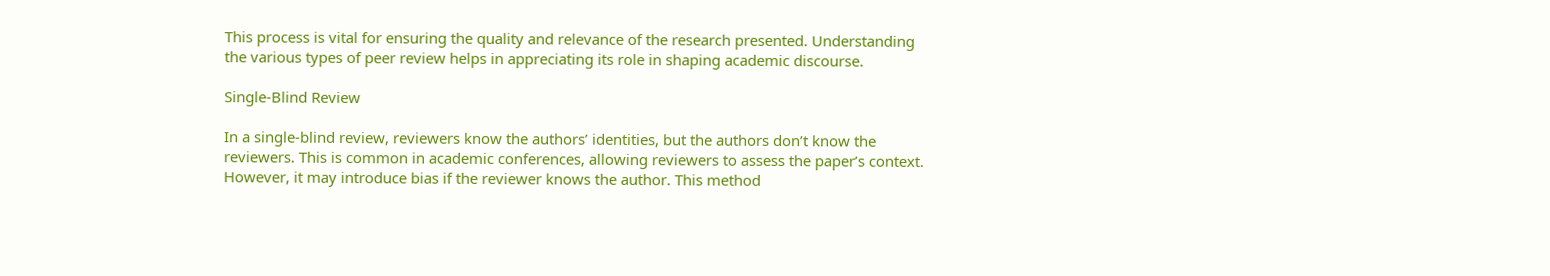This process is vital for ensuring the quality and relevance of the research presented. Understanding the various types of peer review helps in appreciating its role in shaping academic discourse.

Single-Blind Review

In a single-blind review, reviewers know the authors’ identities, but the authors don’t know the reviewers. This is common in academic conferences, allowing reviewers to assess the paper’s context. However, it may introduce bias if the reviewer knows the author. This method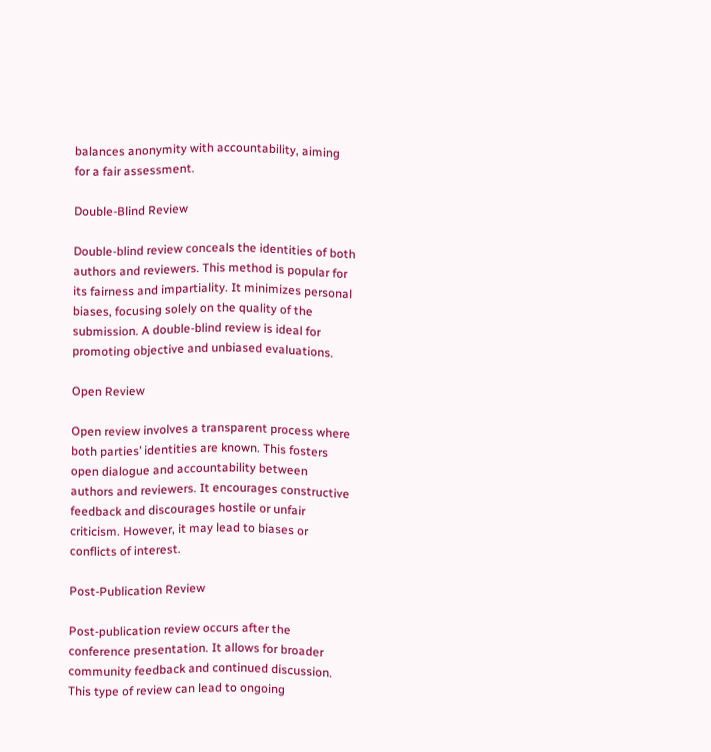balances anonymity with accountability, aiming for a fair assessment.

Double-Blind Review

Double-blind review conceals the identities of both authors and reviewers. This method is popular for its fairness and impartiality. It minimizes personal biases, focusing solely on the quality of the submission. A double-blind review is ideal for promoting objective and unbiased evaluations.

Open Review

Open review involves a transparent process where both parties’ identities are known. This fosters open dialogue and accountability between authors and reviewers. It encourages constructive feedback and discourages hostile or unfair criticism. However, it may lead to biases or conflicts of interest.

Post-Publication Review

Post-publication review occurs after the conference presentation. It allows for broader community feedback and continued discussion. This type of review can lead to ongoing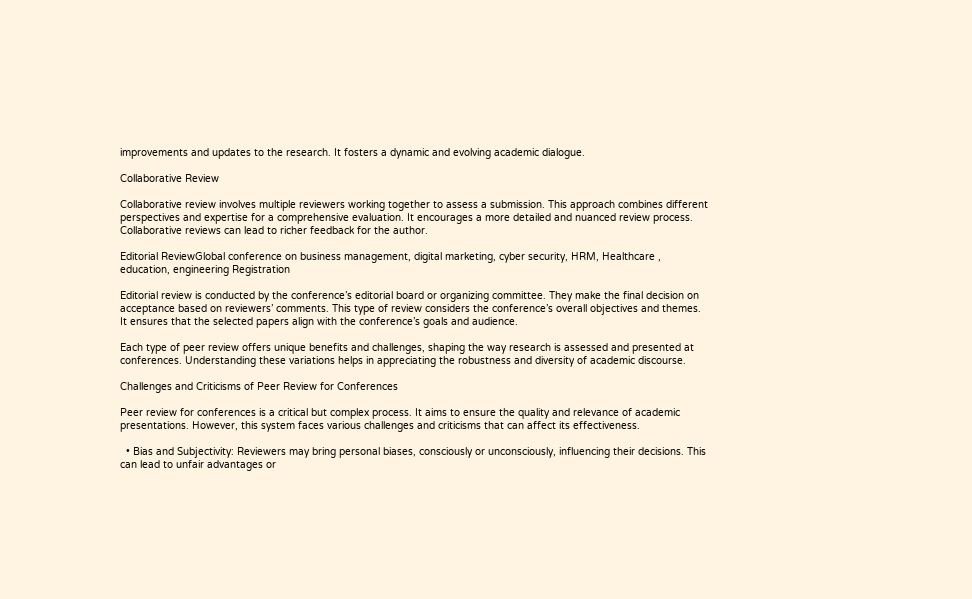improvements and updates to the research. It fosters a dynamic and evolving academic dialogue.

Collaborative Review

Collaborative review involves multiple reviewers working together to assess a submission. This approach combines different perspectives and expertise for a comprehensive evaluation. It encourages a more detailed and nuanced review process. Collaborative reviews can lead to richer feedback for the author.

Editorial ReviewGlobal conference on business management, digital marketing, cyber security, HRM, Healthcare , education, engineering Registration

Editorial review is conducted by the conference’s editorial board or organizing committee. They make the final decision on acceptance based on reviewers’ comments. This type of review considers the conference’s overall objectives and themes. It ensures that the selected papers align with the conference’s goals and audience.

Each type of peer review offers unique benefits and challenges, shaping the way research is assessed and presented at conferences. Understanding these variations helps in appreciating the robustness and diversity of academic discourse.

Challenges and Criticisms of Peer Review for Conferences

Peer review for conferences is a critical but complex process. It aims to ensure the quality and relevance of academic presentations. However, this system faces various challenges and criticisms that can affect its effectiveness.

  • Bias and Subjectivity: Reviewers may bring personal biases, consciously or unconsciously, influencing their decisions. This can lead to unfair advantages or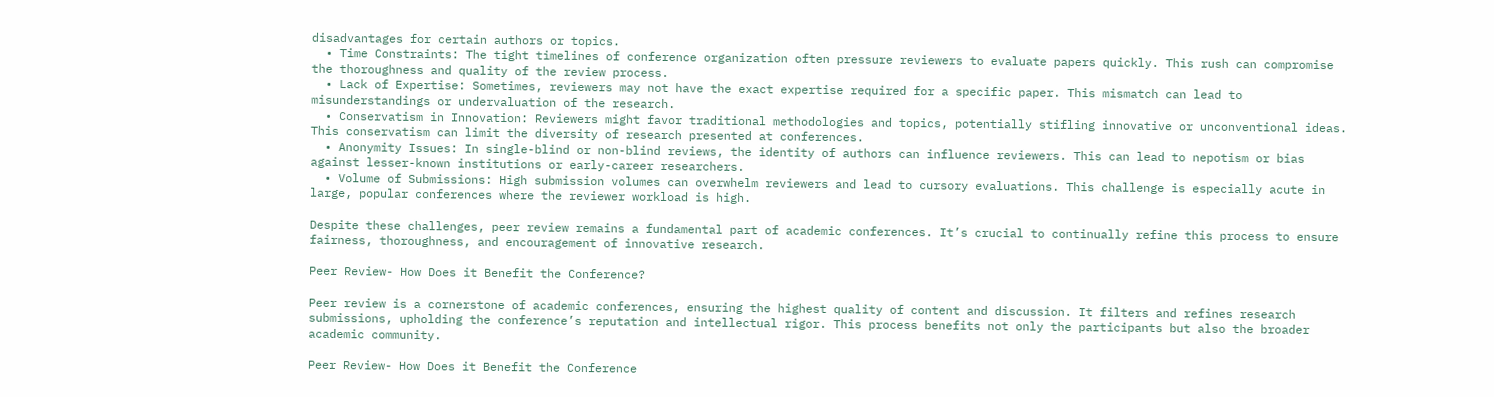disadvantages for certain authors or topics.
  • Time Constraints: The tight timelines of conference organization often pressure reviewers to evaluate papers quickly. This rush can compromise the thoroughness and quality of the review process.
  • Lack of Expertise: Sometimes, reviewers may not have the exact expertise required for a specific paper. This mismatch can lead to misunderstandings or undervaluation of the research.
  • Conservatism in Innovation: Reviewers might favor traditional methodologies and topics, potentially stifling innovative or unconventional ideas. This conservatism can limit the diversity of research presented at conferences.
  • Anonymity Issues: In single-blind or non-blind reviews, the identity of authors can influence reviewers. This can lead to nepotism or bias against lesser-known institutions or early-career researchers.
  • Volume of Submissions: High submission volumes can overwhelm reviewers and lead to cursory evaluations. This challenge is especially acute in large, popular conferences where the reviewer workload is high.

Despite these challenges, peer review remains a fundamental part of academic conferences. It’s crucial to continually refine this process to ensure fairness, thoroughness, and encouragement of innovative research.

Peer Review- How Does it Benefit the Conference?

Peer review is a cornerstone of academic conferences, ensuring the highest quality of content and discussion. It filters and refines research submissions, upholding the conference’s reputation and intellectual rigor. This process benefits not only the participants but also the broader academic community.

Peer Review- How Does it Benefit the Conference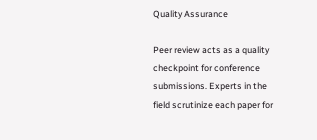Quality Assurance

Peer review acts as a quality checkpoint for conference submissions. Experts in the field scrutinize each paper for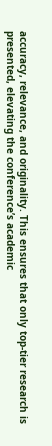accuracy, relevance, and originality. This ensures that only top-tier research is presented, elevating the conference’s academic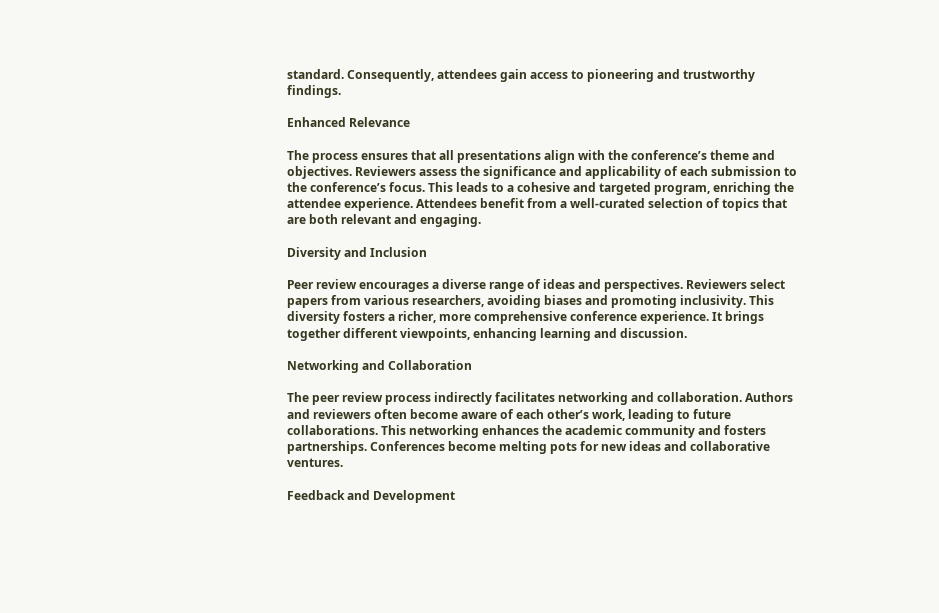standard. Consequently, attendees gain access to pioneering and trustworthy findings.

Enhanced Relevance

The process ensures that all presentations align with the conference’s theme and objectives. Reviewers assess the significance and applicability of each submission to the conference’s focus. This leads to a cohesive and targeted program, enriching the attendee experience. Attendees benefit from a well-curated selection of topics that are both relevant and engaging.

Diversity and Inclusion

Peer review encourages a diverse range of ideas and perspectives. Reviewers select papers from various researchers, avoiding biases and promoting inclusivity. This diversity fosters a richer, more comprehensive conference experience. It brings together different viewpoints, enhancing learning and discussion.

Networking and Collaboration

The peer review process indirectly facilitates networking and collaboration. Authors and reviewers often become aware of each other’s work, leading to future collaborations. This networking enhances the academic community and fosters partnerships. Conferences become melting pots for new ideas and collaborative ventures.

Feedback and Development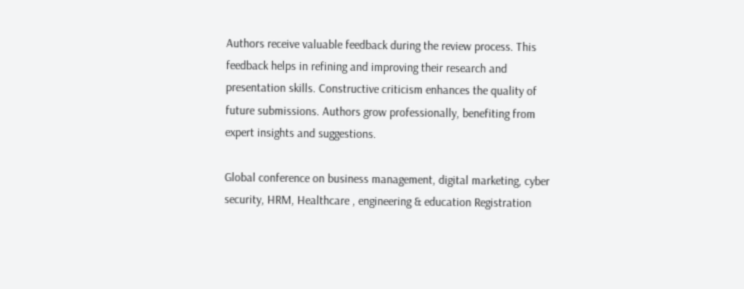Authors receive valuable feedback during the review process. This feedback helps in refining and improving their research and presentation skills. Constructive criticism enhances the quality of future submissions. Authors grow professionally, benefiting from expert insights and suggestions.

Global conference on business management, digital marketing, cyber security, HRM, Healthcare , engineering & education Registration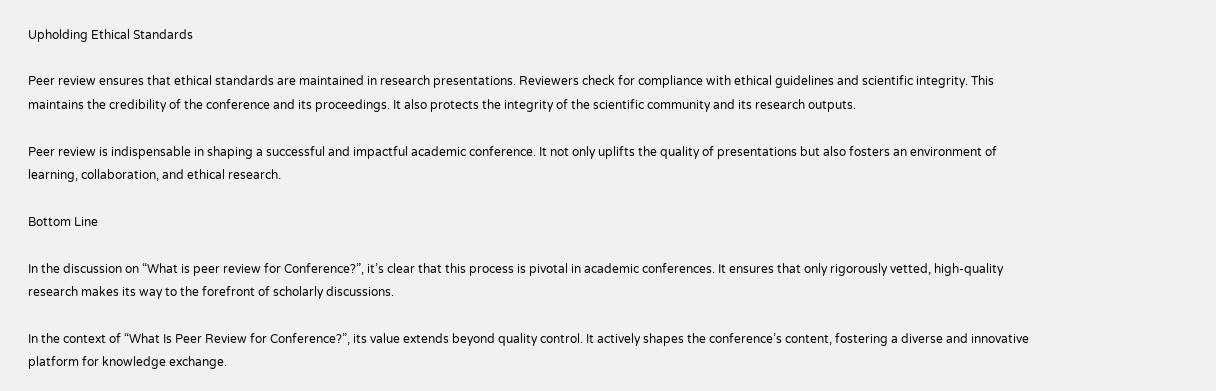Upholding Ethical Standards

Peer review ensures that ethical standards are maintained in research presentations. Reviewers check for compliance with ethical guidelines and scientific integrity. This maintains the credibility of the conference and its proceedings. It also protects the integrity of the scientific community and its research outputs.

Peer review is indispensable in shaping a successful and impactful academic conference. It not only uplifts the quality of presentations but also fosters an environment of learning, collaboration, and ethical research.

Bottom Line

In the discussion on “What is peer review for Conference?”, it’s clear that this process is pivotal in academic conferences. It ensures that only rigorously vetted, high-quality research makes its way to the forefront of scholarly discussions.

In the context of “What Is Peer Review for Conference?”, its value extends beyond quality control. It actively shapes the conference’s content, fostering a diverse and innovative platform for knowledge exchange.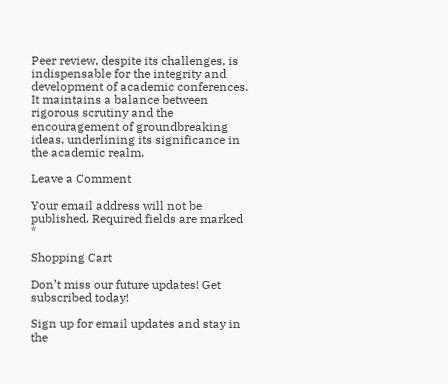Peer review, despite its challenges, is indispensable for the integrity and development of academic conferences. It maintains a balance between rigorous scrutiny and the encouragement of groundbreaking ideas, underlining its significance in the academic realm.

Leave a Comment

Your email address will not be published. Required fields are marked *

Shopping Cart

Don’t miss our future updates! Get subscribed today!

Sign up for email updates and stay in the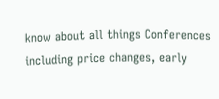know about all things Conferences including price changes, early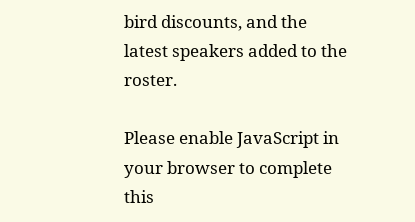bird discounts, and the latest speakers added to the roster.

Please enable JavaScript in your browser to complete this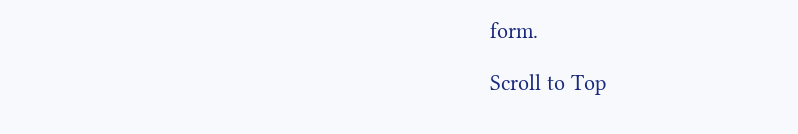form.

Scroll to Top